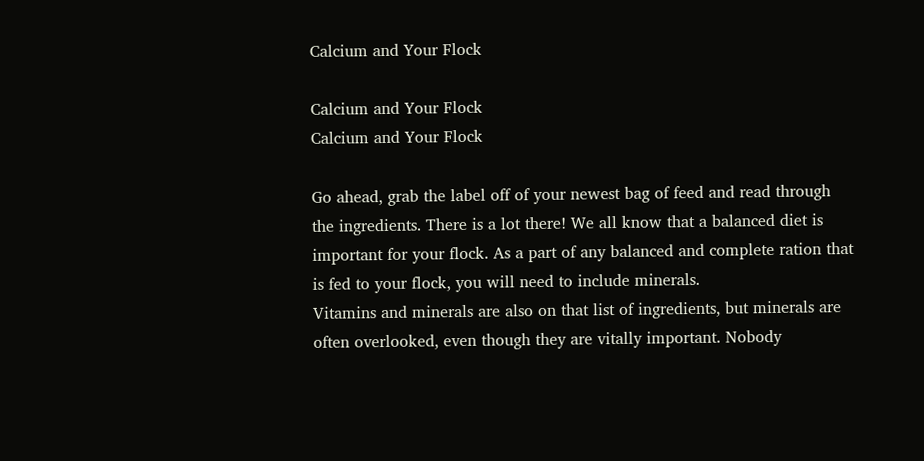Calcium and Your Flock

Calcium and Your Flock
Calcium and Your Flock

Go ahead, grab the label off of your newest bag of feed and read through the ingredients. There is a lot there! We all know that a balanced diet is important for your flock. As a part of any balanced and complete ration that is fed to your flock, you will need to include minerals.
Vitamins and minerals are also on that list of ingredients, but minerals are often overlooked, even though they are vitally important. Nobody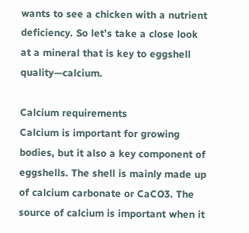wants to see a chicken with a nutrient deficiency. So let’s take a close look at a mineral that is key to eggshell quality—calcium.

Calcium requirements
Calcium is important for growing bodies, but it also a key component of eggshells. The shell is mainly made up of calcium carbonate or CaCO3. The source of calcium is important when it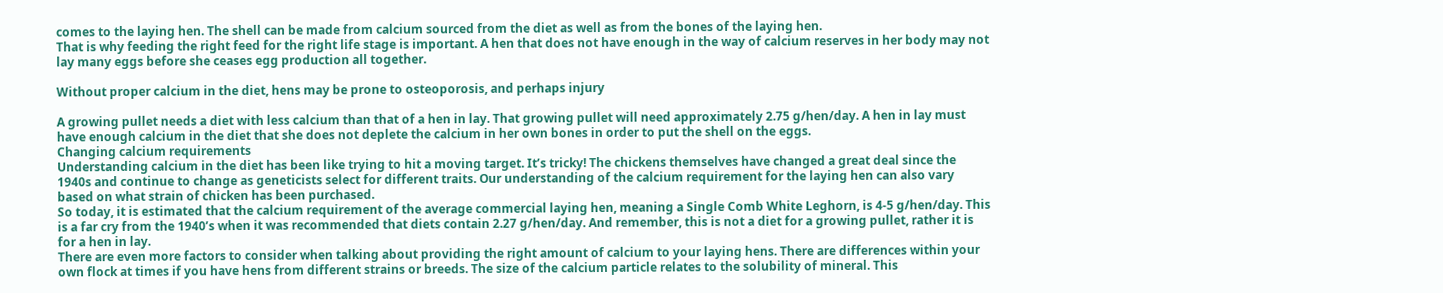comes to the laying hen. The shell can be made from calcium sourced from the diet as well as from the bones of the laying hen.
That is why feeding the right feed for the right life stage is important. A hen that does not have enough in the way of calcium reserves in her body may not lay many eggs before she ceases egg production all together.

Without proper calcium in the diet, hens may be prone to osteoporosis, and perhaps injury

A growing pullet needs a diet with less calcium than that of a hen in lay. That growing pullet will need approximately 2.75 g/hen/day. A hen in lay must have enough calcium in the diet that she does not deplete the calcium in her own bones in order to put the shell on the eggs.
Changing calcium requirements
Understanding calcium in the diet has been like trying to hit a moving target. It’s tricky! The chickens themselves have changed a great deal since the 1940s and continue to change as geneticists select for different traits. Our understanding of the calcium requirement for the laying hen can also vary based on what strain of chicken has been purchased.
So today, it is estimated that the calcium requirement of the average commercial laying hen, meaning a Single Comb White Leghorn, is 4-5 g/hen/day. This is a far cry from the 1940’s when it was recommended that diets contain 2.27 g/hen/day. And remember, this is not a diet for a growing pullet, rather it is for a hen in lay.
There are even more factors to consider when talking about providing the right amount of calcium to your laying hens. There are differences within your own flock at times if you have hens from different strains or breeds. The size of the calcium particle relates to the solubility of mineral. This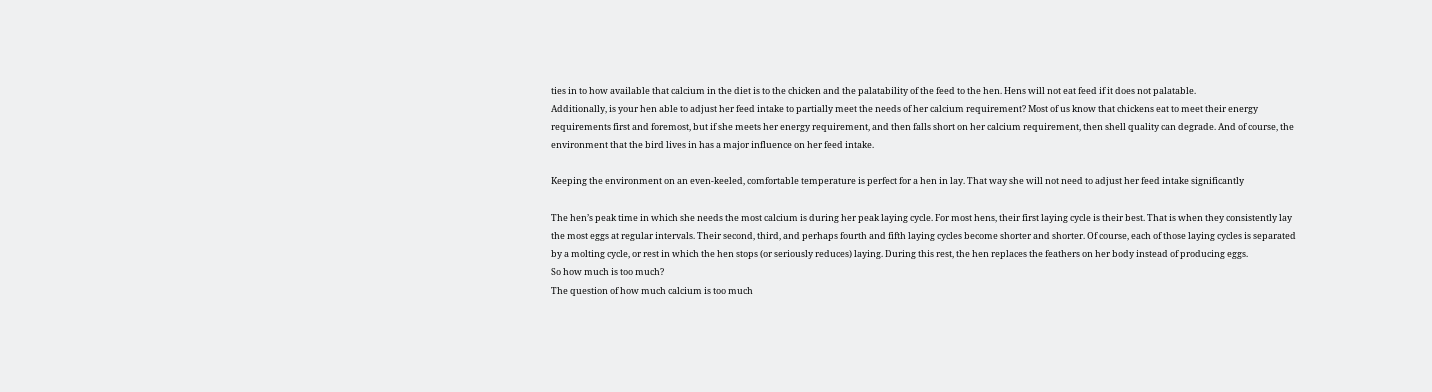ties in to how available that calcium in the diet is to the chicken and the palatability of the feed to the hen. Hens will not eat feed if it does not palatable.
Additionally, is your hen able to adjust her feed intake to partially meet the needs of her calcium requirement? Most of us know that chickens eat to meet their energy requirements first and foremost, but if she meets her energy requirement, and then falls short on her calcium requirement, then shell quality can degrade. And of course, the environment that the bird lives in has a major influence on her feed intake.

Keeping the environment on an even-keeled, comfortable temperature is perfect for a hen in lay. That way she will not need to adjust her feed intake significantly

The hen’s peak time in which she needs the most calcium is during her peak laying cycle. For most hens, their first laying cycle is their best. That is when they consistently lay the most eggs at regular intervals. Their second, third, and perhaps fourth and fifth laying cycles become shorter and shorter. Of course, each of those laying cycles is separated by a molting cycle, or rest in which the hen stops (or seriously reduces) laying. During this rest, the hen replaces the feathers on her body instead of producing eggs.
So how much is too much?
The question of how much calcium is too much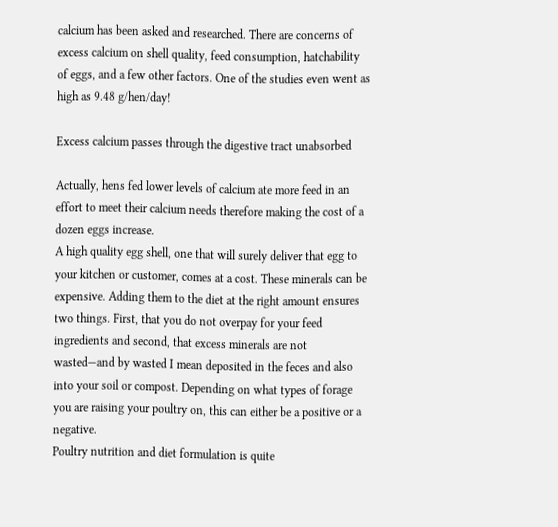calcium has been asked and researched. There are concerns of excess calcium on shell quality, feed consumption, hatchability of eggs, and a few other factors. One of the studies even went as high as 9.48 g/hen/day!

Excess calcium passes through the digestive tract unabsorbed

Actually, hens fed lower levels of calcium ate more feed in an effort to meet their calcium needs therefore making the cost of a dozen eggs increase.
A high quality egg shell, one that will surely deliver that egg to your kitchen or customer, comes at a cost. These minerals can be expensive. Adding them to the diet at the right amount ensures two things. First, that you do not overpay for your feed ingredients and second, that excess minerals are not wasted—and by wasted I mean deposited in the feces and also into your soil or compost. Depending on what types of forage you are raising your poultry on, this can either be a positive or a negative.
Poultry nutrition and diet formulation is quite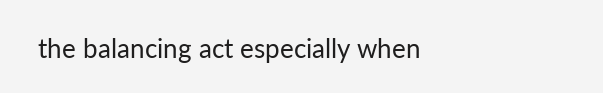the balancing act especially when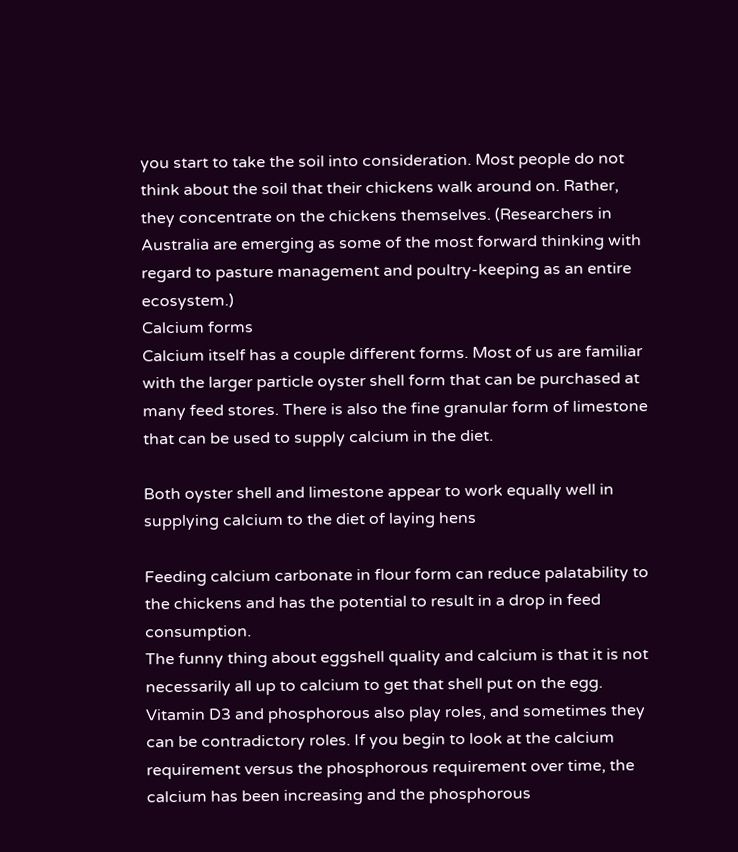you start to take the soil into consideration. Most people do not think about the soil that their chickens walk around on. Rather, they concentrate on the chickens themselves. (Researchers in Australia are emerging as some of the most forward thinking with regard to pasture management and poultry-keeping as an entire ecosystem.)
Calcium forms
Calcium itself has a couple different forms. Most of us are familiar with the larger particle oyster shell form that can be purchased at many feed stores. There is also the fine granular form of limestone that can be used to supply calcium in the diet.

Both oyster shell and limestone appear to work equally well in supplying calcium to the diet of laying hens

Feeding calcium carbonate in flour form can reduce palatability to the chickens and has the potential to result in a drop in feed consumption.
The funny thing about eggshell quality and calcium is that it is not necessarily all up to calcium to get that shell put on the egg. Vitamin D3 and phosphorous also play roles, and sometimes they can be contradictory roles. If you begin to look at the calcium requirement versus the phosphorous requirement over time, the calcium has been increasing and the phosphorous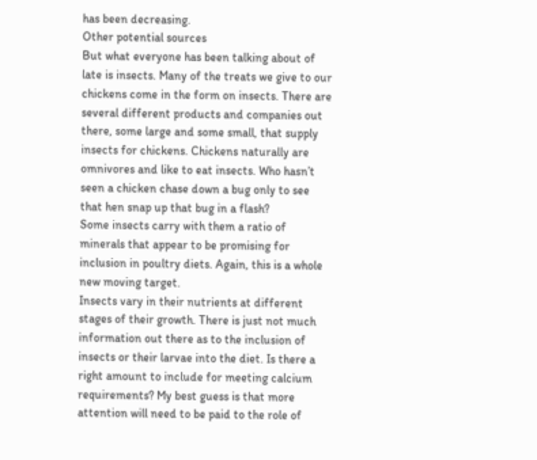has been decreasing.
Other potential sources
But what everyone has been talking about of late is insects. Many of the treats we give to our chickens come in the form on insects. There are several different products and companies out there, some large and some small, that supply insects for chickens. Chickens naturally are omnivores and like to eat insects. Who hasn’t seen a chicken chase down a bug only to see that hen snap up that bug in a flash?
Some insects carry with them a ratio of minerals that appear to be promising for inclusion in poultry diets. Again, this is a whole new moving target.
Insects vary in their nutrients at different stages of their growth. There is just not much information out there as to the inclusion of insects or their larvae into the diet. Is there a right amount to include for meeting calcium requirements? My best guess is that more attention will need to be paid to the role of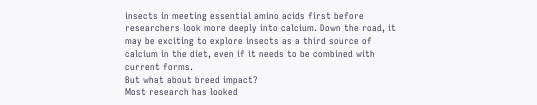insects in meeting essential amino acids first before researchers look more deeply into calcium. Down the road, it may be exciting to explore insects as a third source of calcium in the diet, even if it needs to be combined with current forms.
But what about breed impact?
Most research has looked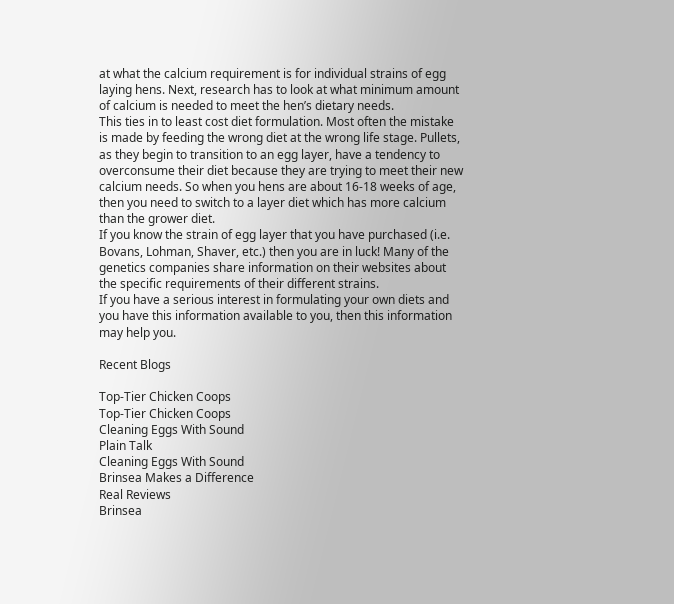at what the calcium requirement is for individual strains of egg laying hens. Next, research has to look at what minimum amount of calcium is needed to meet the hen’s dietary needs.
This ties in to least cost diet formulation. Most often the mistake is made by feeding the wrong diet at the wrong life stage. Pullets, as they begin to transition to an egg layer, have a tendency to overconsume their diet because they are trying to meet their new calcium needs. So when you hens are about 16-18 weeks of age, then you need to switch to a layer diet which has more calcium than the grower diet.
If you know the strain of egg layer that you have purchased (i.e. Bovans, Lohman, Shaver, etc.) then you are in luck! Many of the genetics companies share information on their websites about the specific requirements of their different strains.
If you have a serious interest in formulating your own diets and you have this information available to you, then this information may help you.

Recent Blogs

Top-Tier Chicken Coops
Top-Tier Chicken Coops
Cleaning Eggs With Sound
Plain Talk
Cleaning Eggs With Sound
Brinsea Makes a Difference
Real Reviews
Brinsea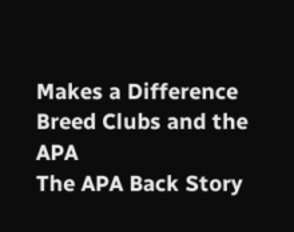Makes a Difference
Breed Clubs and the APA
The APA Back Story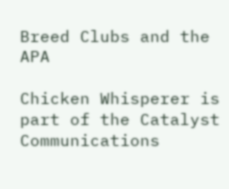Breed Clubs and the APA

Chicken Whisperer is part of the Catalyst Communications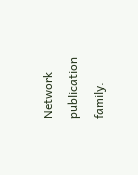Network publication family.